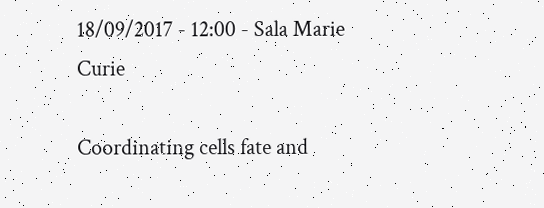18/09/2017 - 12:00 - Sala Marie Curie

Coordinating cells fate and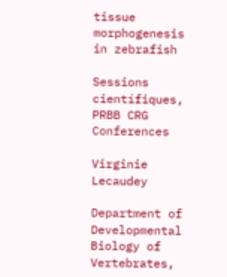tissue morphogenesis in zebrafish

Sessions científiques, PRBB CRG Conferences

Virginie Lecaudey

Department of Developmental Biology of Vertebrates,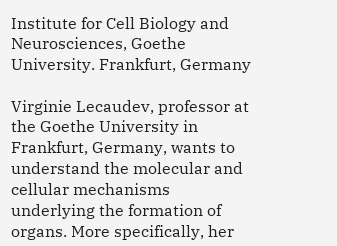Institute for Cell Biology and Neurosciences, Goethe University. Frankfurt, Germany

Virginie Lecaudev, professor at the Goethe University in Frankfurt, Germany, wants to understand the molecular and cellular mechanisms underlying the formation of organs. More specifically, her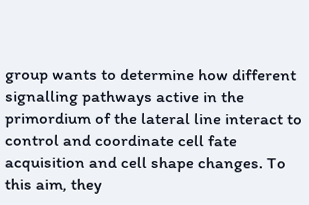group wants to determine how different signalling pathways active in the primordium of the lateral line interact to control and coordinate cell fate acquisition and cell shape changes. To this aim, they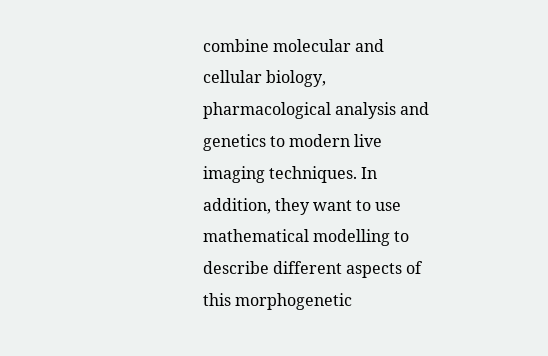combine molecular and cellular biology, pharmacological analysis and genetics to modern live imaging techniques. In addition, they want to use mathematical modelling to describe different aspects of this morphogenetic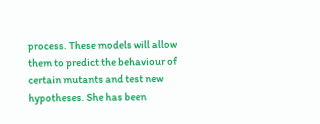process. These models will allow them to predict the behaviour of certain mutants and test new hypotheses. She has been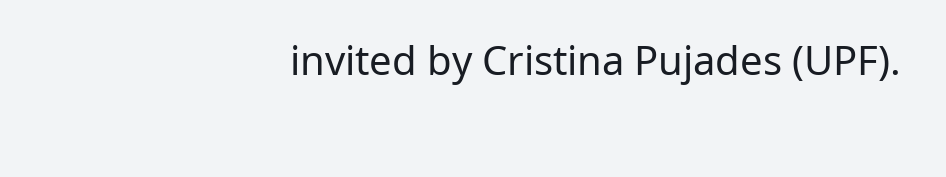invited by Cristina Pujades (UPF).